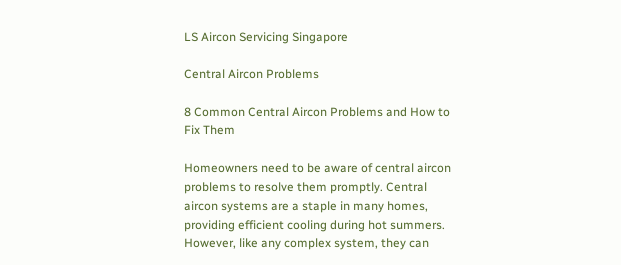LS Aircon Servicing Singapore

Central Aircon Problems

8 Common Central Aircon Problems and How to Fix Them

Homeowners need to be aware of central aircon problems to resolve them promptly. Central aircon systems are a staple in many homes, providing efficient cooling during hot summers. However, like any complex system, they can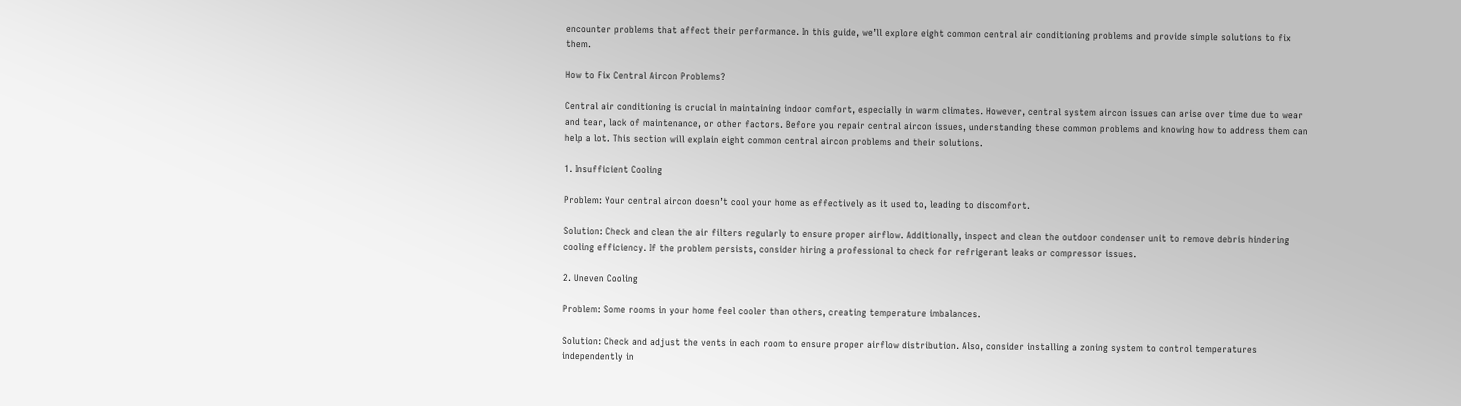encounter problems that affect their performance. In this guide, we’ll explore eight common central air conditioning problems and provide simple solutions to fix them.

How to Fix Central Aircon Problems?

Central air conditioning is crucial in maintaining indoor comfort, especially in warm climates. However, central system aircon issues can arise over time due to wear and tear, lack of maintenance, or other factors. Before you repair central aircon issues, understanding these common problems and knowing how to address them can help a lot. This section will explain eight common central aircon problems and their solutions.

1. Insufficient Cooling

Problem: Your central aircon doesn’t cool your home as effectively as it used to, leading to discomfort.

Solution: Check and clean the air filters regularly to ensure proper airflow. Additionally, inspect and clean the outdoor condenser unit to remove debris hindering cooling efficiency. If the problem persists, consider hiring a professional to check for refrigerant leaks or compressor issues.

2. Uneven Cooling

Problem: Some rooms in your home feel cooler than others, creating temperature imbalances.

Solution: Check and adjust the vents in each room to ensure proper airflow distribution. Also, consider installing a zoning system to control temperatures independently in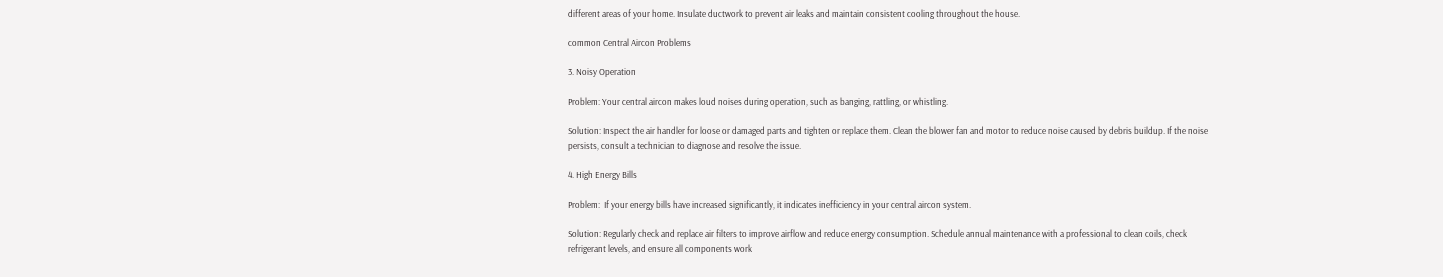different areas of your home. Insulate ductwork to prevent air leaks and maintain consistent cooling throughout the house.

common Central Aircon Problems

3. Noisy Operation

Problem: Your central aircon makes loud noises during operation, such as banging, rattling, or whistling.

Solution: Inspect the air handler for loose or damaged parts and tighten or replace them. Clean the blower fan and motor to reduce noise caused by debris buildup. If the noise persists, consult a technician to diagnose and resolve the issue.

4. High Energy Bills

Problem:  If your energy bills have increased significantly, it indicates inefficiency in your central aircon system.

Solution: Regularly check and replace air filters to improve airflow and reduce energy consumption. Schedule annual maintenance with a professional to clean coils, check refrigerant levels, and ensure all components work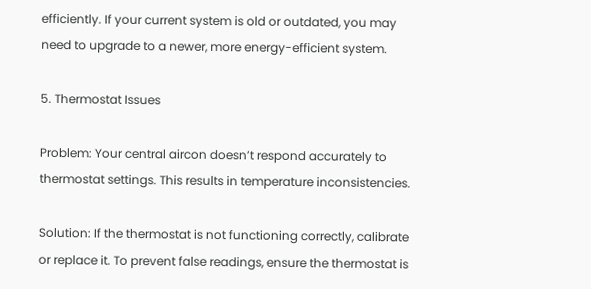efficiently. If your current system is old or outdated, you may need to upgrade to a newer, more energy-efficient system.

5. Thermostat Issues

Problem: Your central aircon doesn’t respond accurately to thermostat settings. This results in temperature inconsistencies.

Solution: If the thermostat is not functioning correctly, calibrate or replace it. To prevent false readings, ensure the thermostat is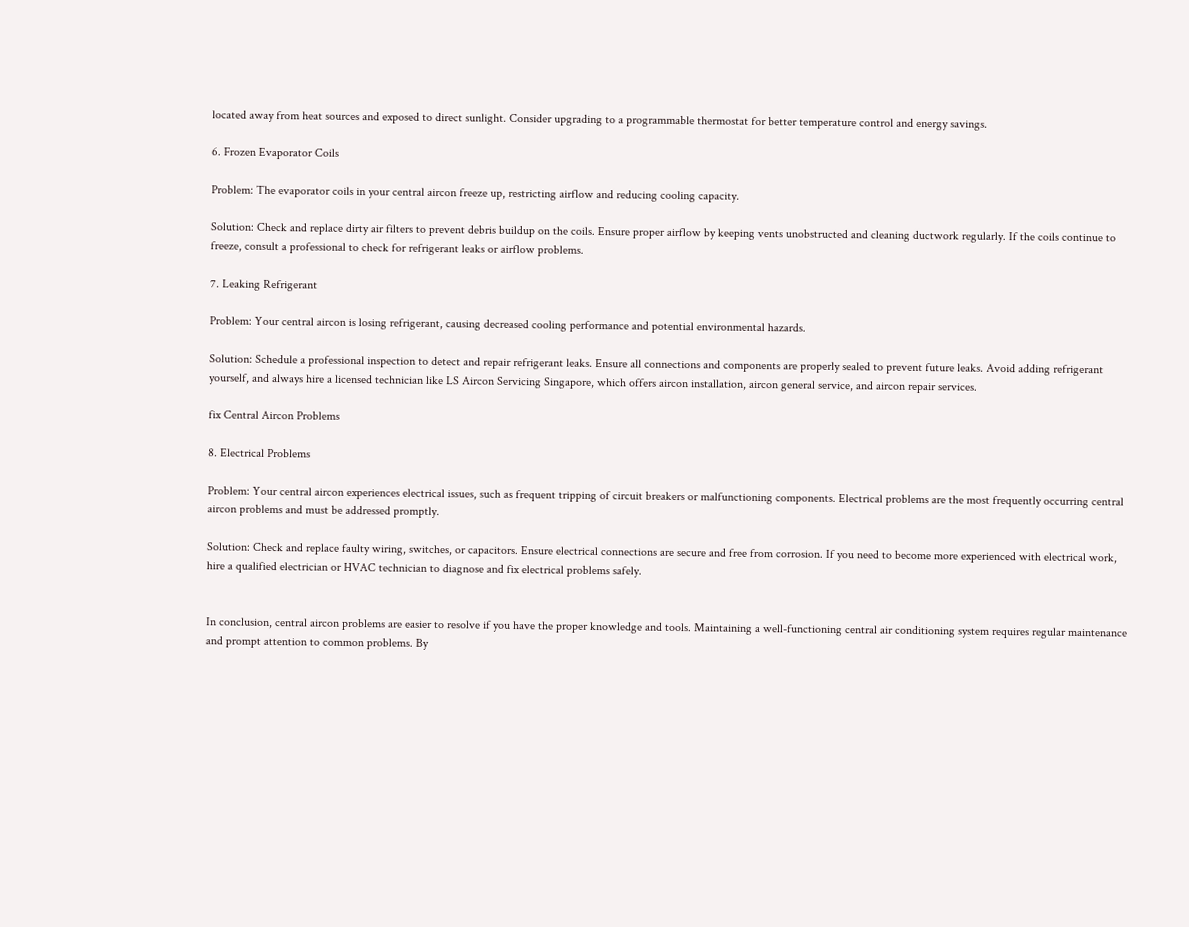located away from heat sources and exposed to direct sunlight. Consider upgrading to a programmable thermostat for better temperature control and energy savings.

6. Frozen Evaporator Coils

Problem: The evaporator coils in your central aircon freeze up, restricting airflow and reducing cooling capacity.

Solution: Check and replace dirty air filters to prevent debris buildup on the coils. Ensure proper airflow by keeping vents unobstructed and cleaning ductwork regularly. If the coils continue to freeze, consult a professional to check for refrigerant leaks or airflow problems.

7. Leaking Refrigerant

Problem: Your central aircon is losing refrigerant, causing decreased cooling performance and potential environmental hazards.

Solution: Schedule a professional inspection to detect and repair refrigerant leaks. Ensure all connections and components are properly sealed to prevent future leaks. Avoid adding refrigerant yourself, and always hire a licensed technician like LS Aircon Servicing Singapore, which offers aircon installation, aircon general service, and aircon repair services.

fix Central Aircon Problems

8. Electrical Problems

Problem: Your central aircon experiences electrical issues, such as frequent tripping of circuit breakers or malfunctioning components. Electrical problems are the most frequently occurring central aircon problems and must be addressed promptly.

Solution: Check and replace faulty wiring, switches, or capacitors. Ensure electrical connections are secure and free from corrosion. If you need to become more experienced with electrical work, hire a qualified electrician or HVAC technician to diagnose and fix electrical problems safely.


In conclusion, central aircon problems are easier to resolve if you have the proper knowledge and tools. Maintaining a well-functioning central air conditioning system requires regular maintenance and prompt attention to common problems. By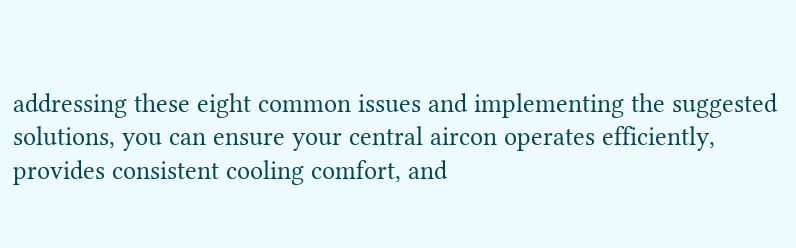addressing these eight common issues and implementing the suggested solutions, you can ensure your central aircon operates efficiently, provides consistent cooling comfort, and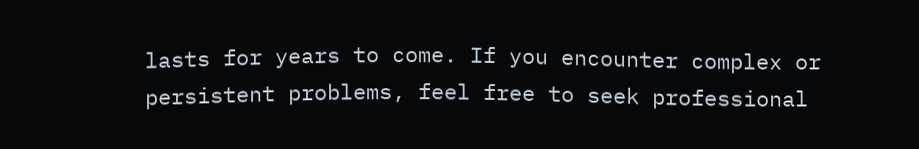lasts for years to come. If you encounter complex or persistent problems, feel free to seek professional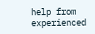help from experienced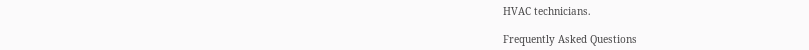HVAC technicians.

Frequently Asked Questions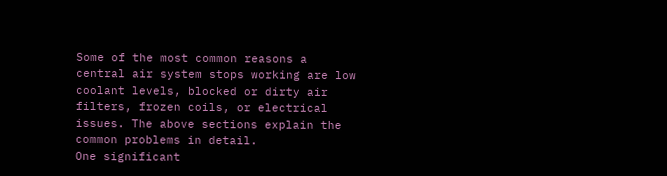Some of the most common reasons a central air system stops working are low coolant levels, blocked or dirty air filters, frozen coils, or electrical issues. The above sections explain the common problems in detail.
One significant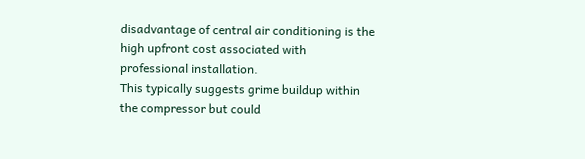disadvantage of central air conditioning is the high upfront cost associated with professional installation.
This typically suggests grime buildup within the compressor but could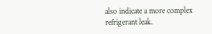also indicate a more complex refrigerant leak.